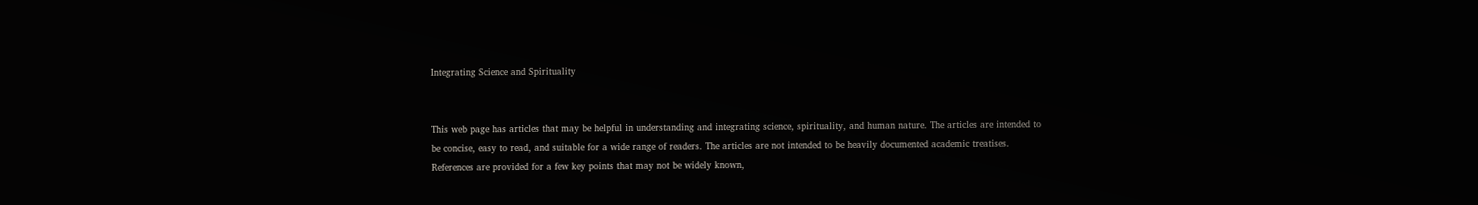Integrating Science and Spirituality


This web page has articles that may be helpful in understanding and integrating science, spirituality, and human nature. The articles are intended to be concise, easy to read, and suitable for a wide range of readers. The articles are not intended to be heavily documented academic treatises. References are provided for a few key points that may not be widely known,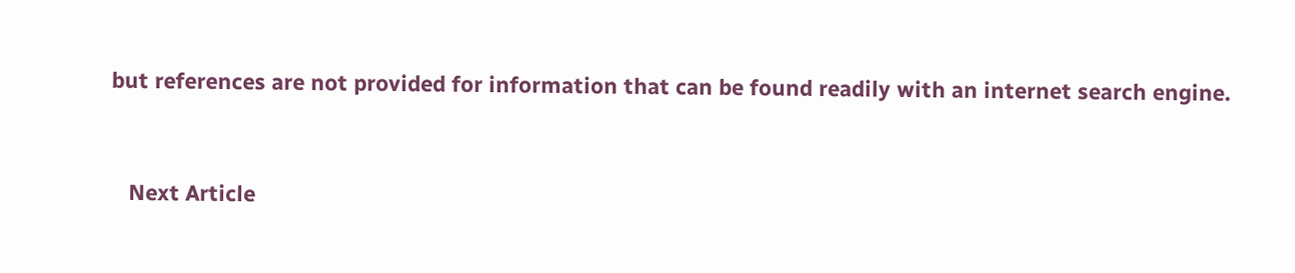but references are not provided for information that can be found readily with an internet search engine.


   Next Article